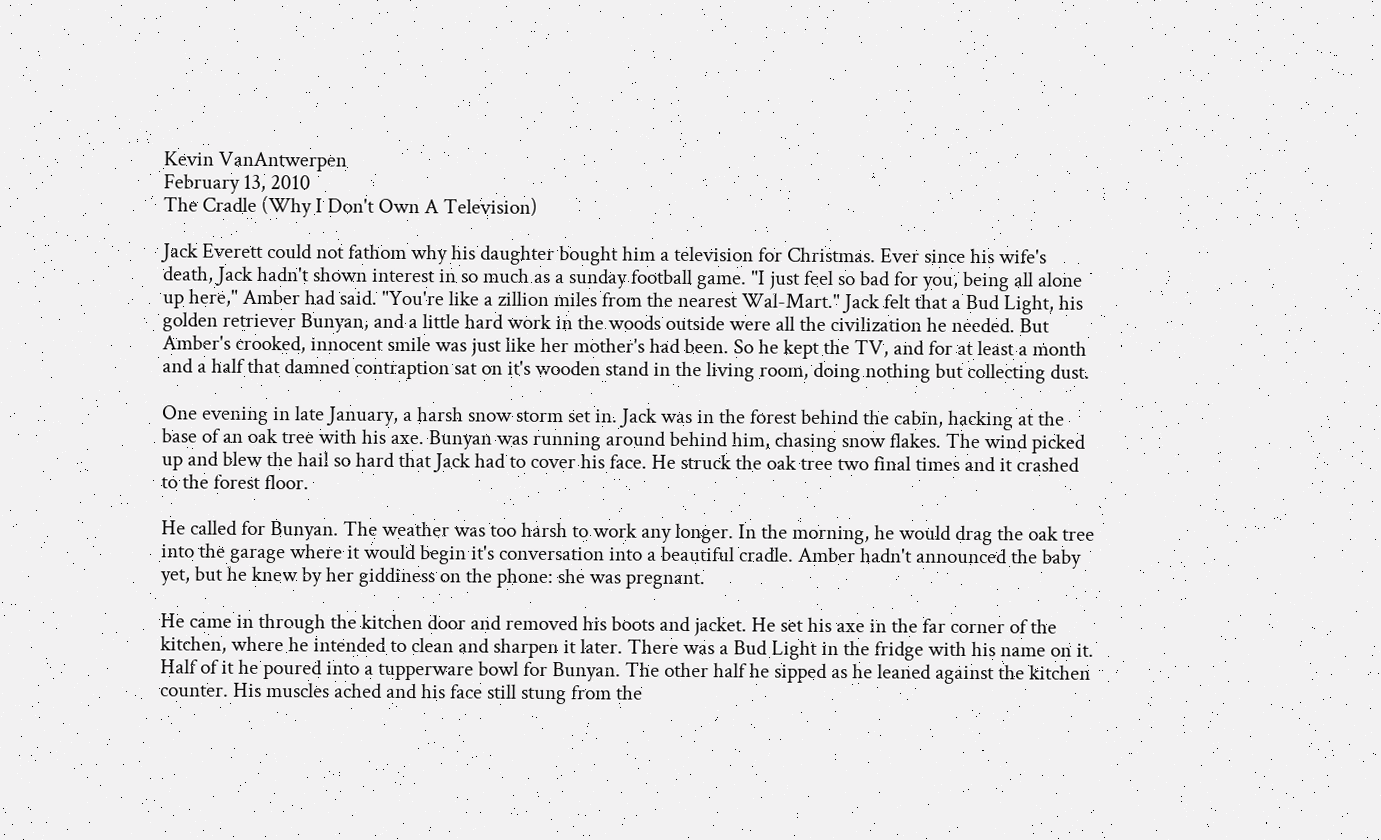Kevin VanAntwerpen
February 13, 2010
The Cradle (Why I Don't Own A Television)

Jack Everett could not fathom why his daughter bought him a television for Christmas. Ever since his wife's death, Jack hadn't shown interest in so much as a sunday football game. "I just feel so bad for you, being all alone up here," Amber had said. "You're like a zillion miles from the nearest Wal-Mart." Jack felt that a Bud Light, his golden retriever Bunyan, and a little hard work in the woods outside were all the civilization he needed. But Amber's crooked, innocent smile was just like her mother's had been. So he kept the TV, and for at least a month and a half that damned contraption sat on it's wooden stand in the living room, doing nothing but collecting dust.

One evening in late January, a harsh snow storm set in. Jack was in the forest behind the cabin, hacking at the base of an oak tree with his axe. Bunyan was running around behind him, chasing snow flakes. The wind picked up and blew the hail so hard that Jack had to cover his face. He struck the oak tree two final times and it crashed to the forest floor.

He called for Bunyan. The weather was too harsh to work any longer. In the morning, he would drag the oak tree into the garage where it would begin it's conversation into a beautiful cradle. Amber hadn't announced the baby yet, but he knew by her giddiness on the phone: she was pregnant.

He came in through the kitchen door and removed his boots and jacket. He set his axe in the far corner of the kitchen, where he intended to clean and sharpen it later. There was a Bud Light in the fridge with his name on it. Half of it he poured into a tupperware bowl for Bunyan. The other half he sipped as he leaned against the kitchen counter. His muscles ached and his face still stung from the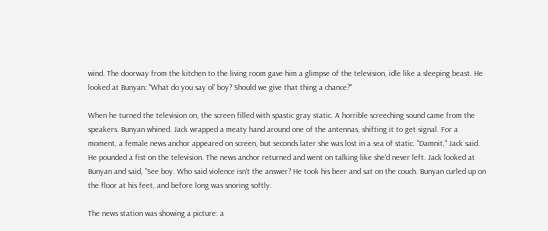wind. The doorway from the kitchen to the living room gave him a glimpse of the television, idle like a sleeping beast. He looked at Bunyan: "What do you say ol' boy? Should we give that thing a chance?"

When he turned the television on, the screen filled with spastic gray static. A horrible screeching sound came from the speakers. Bunyan whined. Jack wrapped a meaty hand around one of the antennas, shifting it to get signal. For a moment, a female news anchor appeared on screen, but seconds later she was lost in a sea of static. "Damnit," Jack said. He pounded a fist on the television. The news anchor returned and went on talking like she'd never left. Jack looked at Bunyan and said, "See boy. Who said violence isn't the answer? He took his beer and sat on the couch. Bunyan curled up on the floor at his feet, and before long was snoring softly.

The news station was showing a picture: a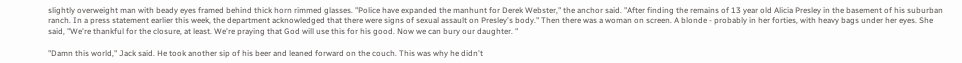slightly overweight man with beady eyes framed behind thick horn rimmed glasses. "Police have expanded the manhunt for Derek Webster," the anchor said. "After finding the remains of 13 year old Alicia Presley in the basement of his suburban ranch. In a press statement earlier this week, the department acknowledged that there were signs of sexual assault on Presley's body." Then there was a woman on screen. A blonde - probably in her forties, with heavy bags under her eyes. She said, "We're thankful for the closure, at least. We're praying that God will use this for his good. Now we can bury our daughter. "

"Damn this world," Jack said. He took another sip of his beer and leaned forward on the couch. This was why he didn't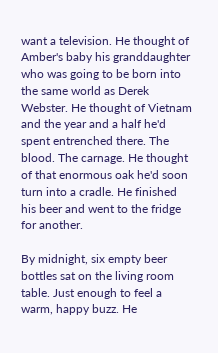want a television. He thought of Amber's baby his granddaughter who was going to be born into the same world as Derek Webster. He thought of Vietnam and the year and a half he'd spent entrenched there. The blood. The carnage. He thought of that enormous oak he'd soon turn into a cradle. He finished his beer and went to the fridge for another.

By midnight, six empty beer bottles sat on the living room table. Just enough to feel a warm, happy buzz. He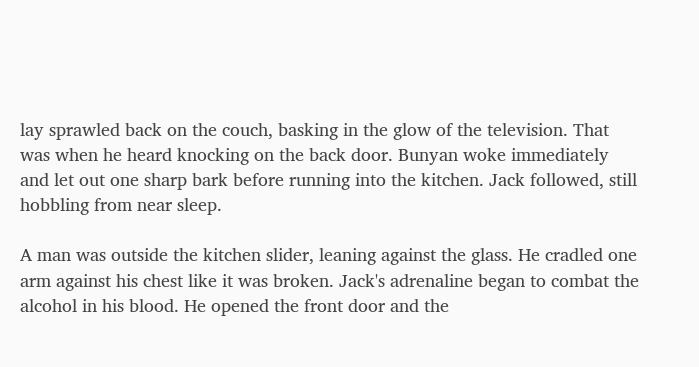lay sprawled back on the couch, basking in the glow of the television. That was when he heard knocking on the back door. Bunyan woke immediately and let out one sharp bark before running into the kitchen. Jack followed, still hobbling from near sleep.

A man was outside the kitchen slider, leaning against the glass. He cradled one arm against his chest like it was broken. Jack's adrenaline began to combat the alcohol in his blood. He opened the front door and the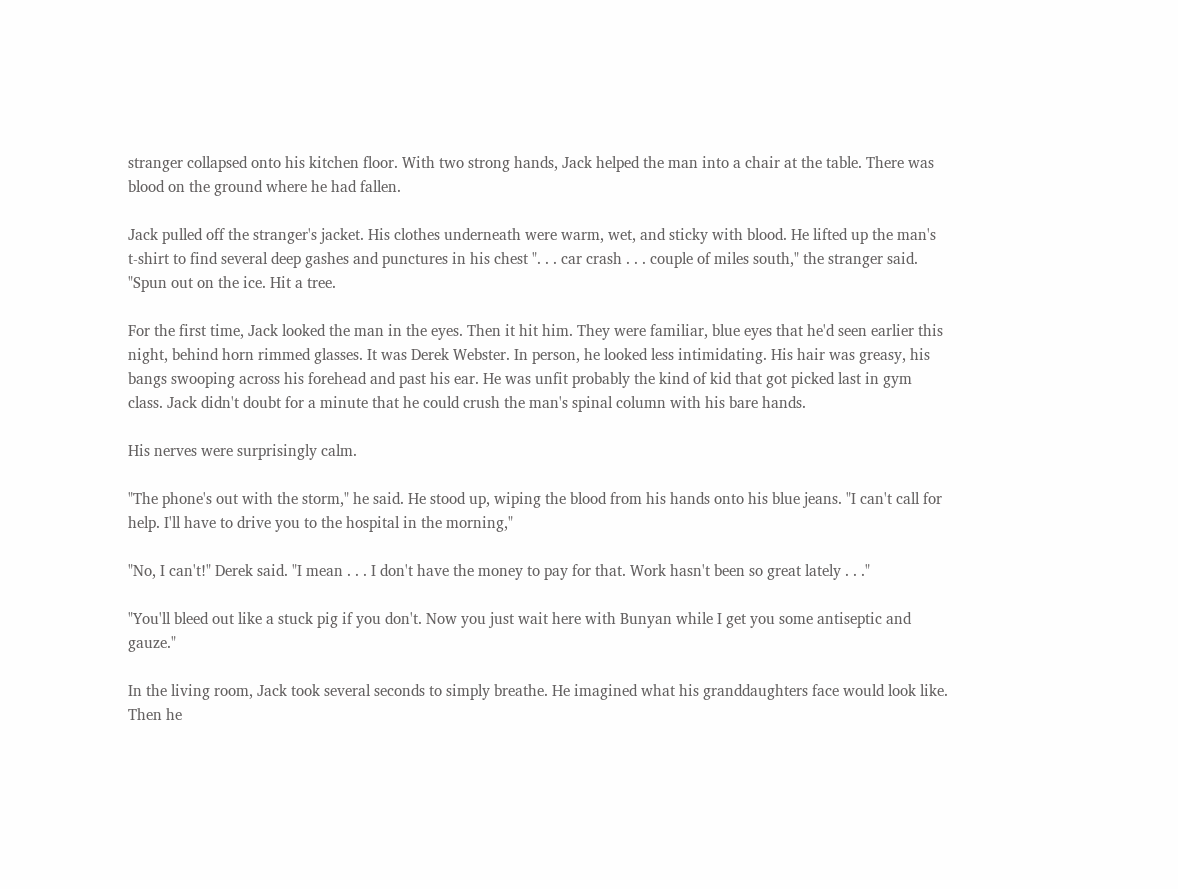stranger collapsed onto his kitchen floor. With two strong hands, Jack helped the man into a chair at the table. There was blood on the ground where he had fallen.

Jack pulled off the stranger's jacket. His clothes underneath were warm, wet, and sticky with blood. He lifted up the man's t-shirt to find several deep gashes and punctures in his chest ". . . car crash . . . couple of miles south," the stranger said. "Spun out on the ice. Hit a tree.

For the first time, Jack looked the man in the eyes. Then it hit him. They were familiar, blue eyes that he'd seen earlier this night, behind horn rimmed glasses. It was Derek Webster. In person, he looked less intimidating. His hair was greasy, his bangs swooping across his forehead and past his ear. He was unfit probably the kind of kid that got picked last in gym class. Jack didn't doubt for a minute that he could crush the man's spinal column with his bare hands.

His nerves were surprisingly calm.

"The phone's out with the storm," he said. He stood up, wiping the blood from his hands onto his blue jeans. "I can't call for help. I'll have to drive you to the hospital in the morning,"

"No, I can't!" Derek said. "I mean . . . I don't have the money to pay for that. Work hasn't been so great lately . . ."

"You'll bleed out like a stuck pig if you don't. Now you just wait here with Bunyan while I get you some antiseptic and gauze."

In the living room, Jack took several seconds to simply breathe. He imagined what his granddaughters face would look like. Then he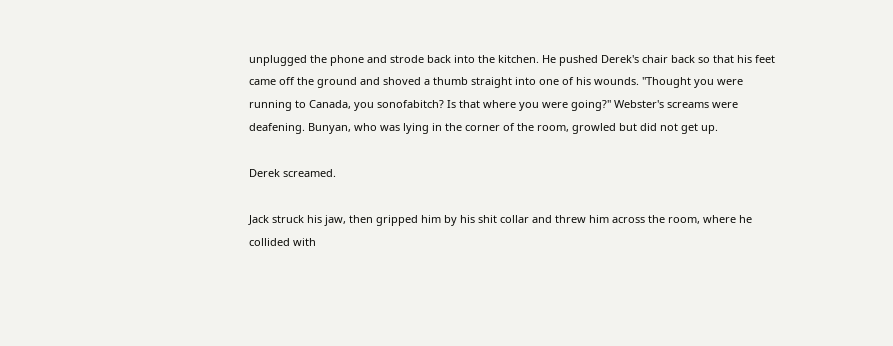unplugged the phone and strode back into the kitchen. He pushed Derek's chair back so that his feet came off the ground and shoved a thumb straight into one of his wounds. "Thought you were running to Canada, you sonofabitch? Is that where you were going?" Webster's screams were deafening. Bunyan, who was lying in the corner of the room, growled but did not get up.

Derek screamed.

Jack struck his jaw, then gripped him by his shit collar and threw him across the room, where he collided with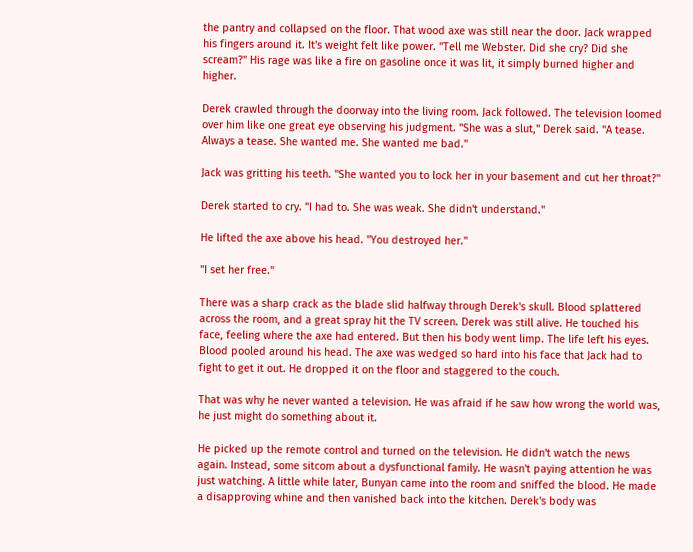the pantry and collapsed on the floor. That wood axe was still near the door. Jack wrapped his fingers around it. It's weight felt like power. "Tell me Webster. Did she cry? Did she scream?" His rage was like a fire on gasoline once it was lit, it simply burned higher and higher.

Derek crawled through the doorway into the living room. Jack followed. The television loomed over him like one great eye observing his judgment. "She was a slut," Derek said. "A tease. Always a tease. She wanted me. She wanted me bad."

Jack was gritting his teeth. "She wanted you to lock her in your basement and cut her throat?"

Derek started to cry. "I had to. She was weak. She didn't understand."

He lifted the axe above his head. "You destroyed her."

"I set her free."

There was a sharp crack as the blade slid halfway through Derek's skull. Blood splattered across the room, and a great spray hit the TV screen. Derek was still alive. He touched his face, feeling where the axe had entered. But then his body went limp. The life left his eyes. Blood pooled around his head. The axe was wedged so hard into his face that Jack had to fight to get it out. He dropped it on the floor and staggered to the couch.

That was why he never wanted a television. He was afraid if he saw how wrong the world was, he just might do something about it.

He picked up the remote control and turned on the television. He didn't watch the news again. Instead, some sitcom about a dysfunctional family. He wasn't paying attention he was just watching. A little while later, Bunyan came into the room and sniffed the blood. He made a disapproving whine and then vanished back into the kitchen. Derek's body was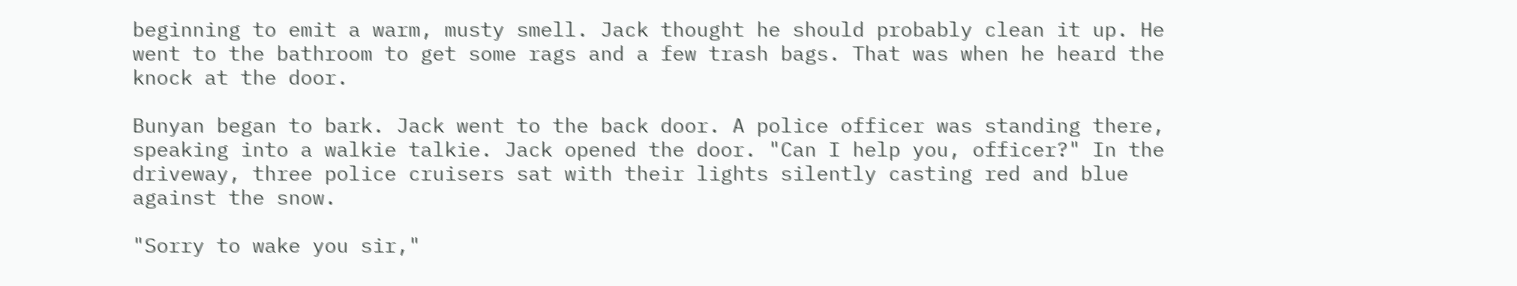beginning to emit a warm, musty smell. Jack thought he should probably clean it up. He went to the bathroom to get some rags and a few trash bags. That was when he heard the knock at the door.

Bunyan began to bark. Jack went to the back door. A police officer was standing there, speaking into a walkie talkie. Jack opened the door. "Can I help you, officer?" In the driveway, three police cruisers sat with their lights silently casting red and blue against the snow.

"Sorry to wake you sir,"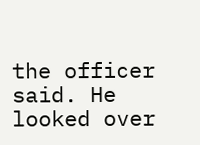the officer said. He looked over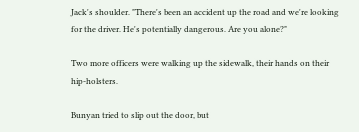Jack's shoulder. "There's been an accident up the road and we're looking for the driver. He's potentially dangerous. Are you alone?"

Two more officers were walking up the sidewalk, their hands on their hip-holsters.

Bunyan tried to slip out the door, but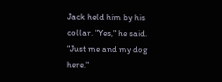Jack held him by his collar. "Yes," he said. "Just me and my dog here."